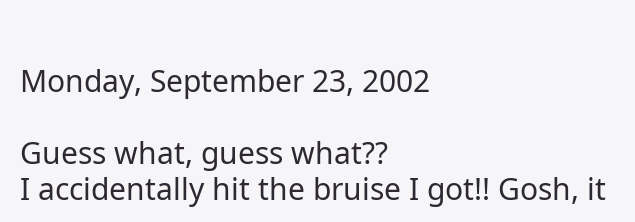Monday, September 23, 2002

Guess what, guess what??
I accidentally hit the bruise I got!! Gosh, it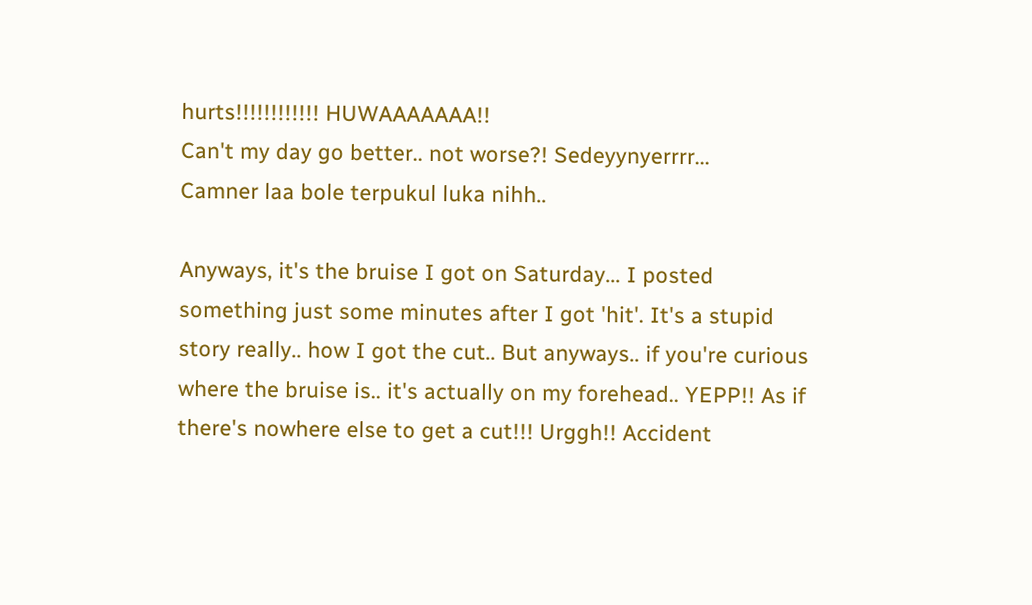hurts!!!!!!!!!!!! HUWAAAAAAA!!
Can't my day go better.. not worse?! Sedeyynyerrrr...
Camner laa bole terpukul luka nihh..

Anyways, it's the bruise I got on Saturday... I posted something just some minutes after I got 'hit'. It's a stupid story really.. how I got the cut.. But anyways.. if you're curious where the bruise is.. it's actually on my forehead.. YEPP!! As if there's nowhere else to get a cut!!! Urggh!! Accident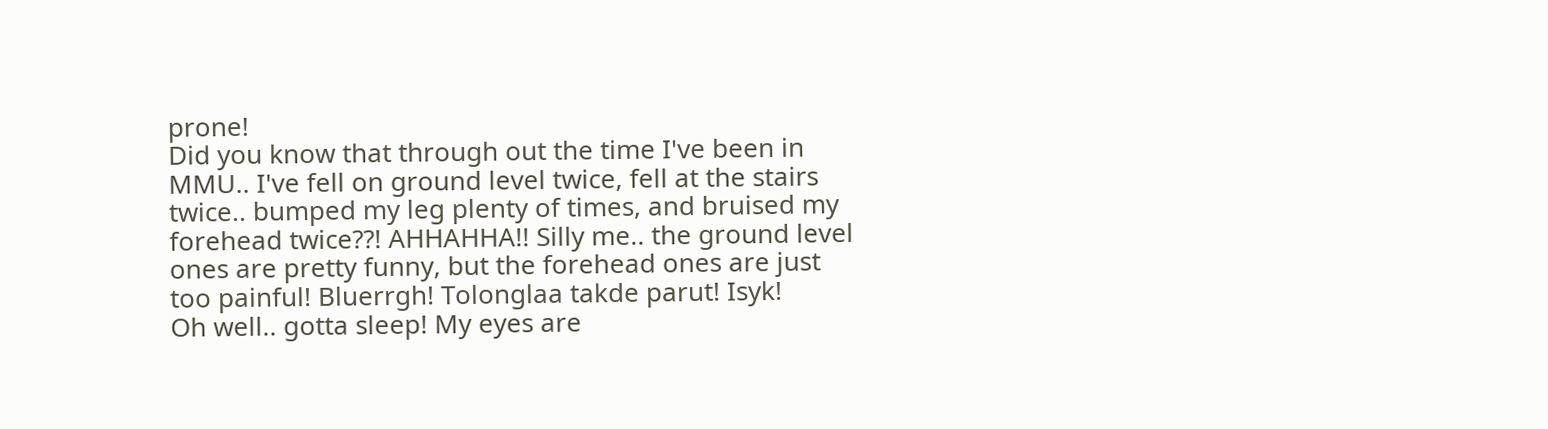prone!
Did you know that through out the time I've been in MMU.. I've fell on ground level twice, fell at the stairs twice.. bumped my leg plenty of times, and bruised my forehead twice??! AHHAHHA!! Silly me.. the ground level ones are pretty funny, but the forehead ones are just too painful! Bluerrgh! Tolonglaa takde parut! Isyk!
Oh well.. gotta sleep! My eyes are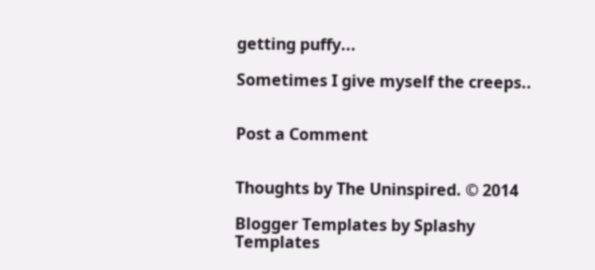getting puffy...

Sometimes I give myself the creeps..


Post a Comment


Thoughts by The Uninspired. © 2014

Blogger Templates by Splashy Templates